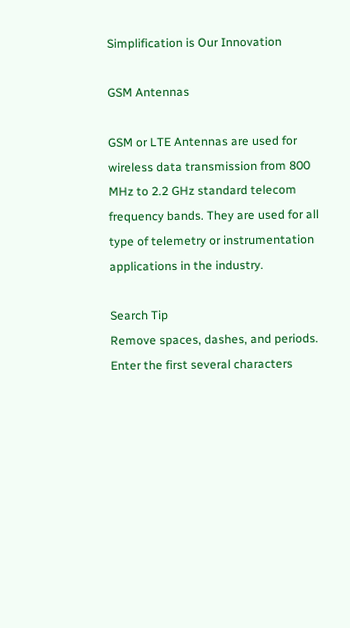Simplification is Our Innovation

GSM Antennas

GSM or LTE Antennas are used for wireless data transmission from 800 MHz to 2.2 GHz standard telecom frequency bands. They are used for all type of telemetry or instrumentation applications in the industry.

Search Tip
Remove spaces, dashes, and periods. Enter the first several characters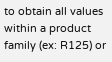to obtain all values within a product family (ex: R125) or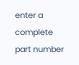enter a complete part number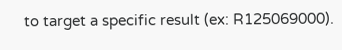to target a specific result (ex: R125069000).